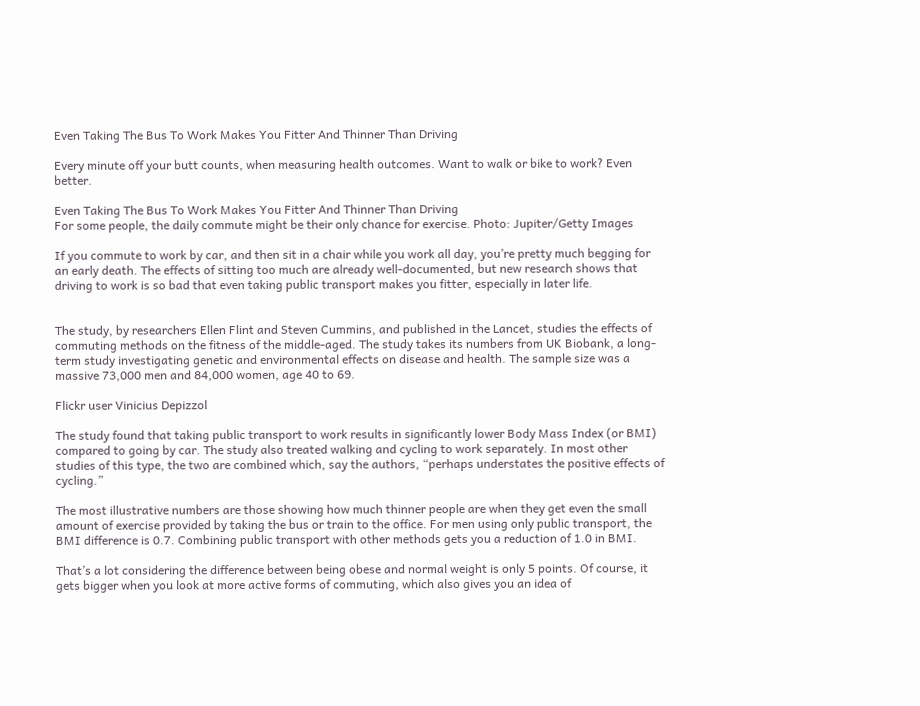Even Taking The Bus To Work Makes You Fitter And Thinner Than Driving

Every minute off your butt counts, when measuring health outcomes. Want to walk or bike to work? Even better.

Even Taking The Bus To Work Makes You Fitter And Thinner Than Driving
For some people, the daily commute might be their only chance for exercise. Photo: Jupiter/Getty Images

If you commute to work by car, and then sit in a chair while you work all day, you’re pretty much begging for an early death. The effects of sitting too much are already well-documented, but new research shows that driving to work is so bad that even taking public transport makes you fitter, especially in later life.


The study, by researchers Ellen Flint and Steven Cummins, and published in the Lancet, studies the effects of commuting methods on the fitness of the middle-aged. The study takes its numbers from UK Biobank, a long-term study investigating genetic and environmental effects on disease and health. The sample size was a massive 73,000 men and 84,000 women, age 40 to 69.

Flickr user Vinicius Depizzol

The study found that taking public transport to work results in significantly lower Body Mass Index (or BMI) compared to going by car. The study also treated walking and cycling to work separately. In most other studies of this type, the two are combined which, say the authors, “perhaps understates the positive effects of cycling.”

The most illustrative numbers are those showing how much thinner people are when they get even the small amount of exercise provided by taking the bus or train to the office. For men using only public transport, the BMI difference is 0.7. Combining public transport with other methods gets you a reduction of 1.0 in BMI.

That’s a lot considering the difference between being obese and normal weight is only 5 points. Of course, it gets bigger when you look at more active forms of commuting, which also gives you an idea of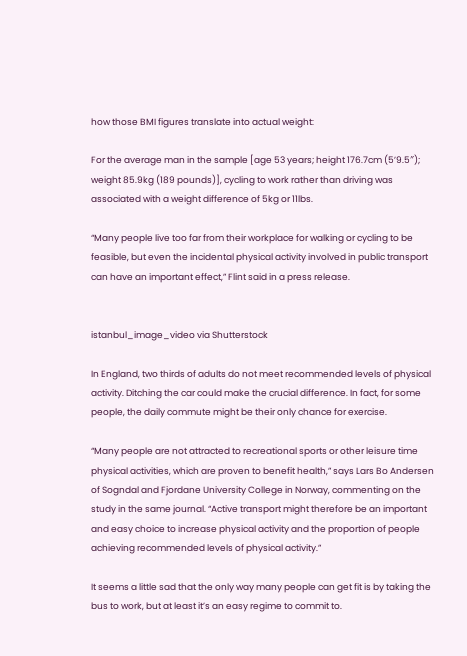how those BMI figures translate into actual weight:

For the average man in the sample [age 53 years; height 176.7cm (5’9.5″); weight 85.9kg (189 pounds)], cycling to work rather than driving was associated with a weight difference of 5kg or 11lbs.

“Many people live too far from their workplace for walking or cycling to be feasible, but even the incidental physical activity involved in public transport can have an important effect,” Flint said in a press release.


istanbul_image_video via Shutterstock

In England, two thirds of adults do not meet recommended levels of physical activity. Ditching the car could make the crucial difference. In fact, for some people, the daily commute might be their only chance for exercise.

“Many people are not attracted to recreational sports or other leisure time physical activities, which are proven to benefit health,” says Lars Bo Andersen of Sogndal and Fjordane University College in Norway, commenting on the study in the same journal. “Active transport might therefore be an important and easy choice to increase physical activity and the proportion of people achieving recommended levels of physical activity.”

It seems a little sad that the only way many people can get fit is by taking the bus to work, but at least it’s an easy regime to commit to.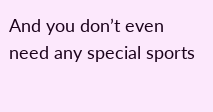And you don’t even need any special sports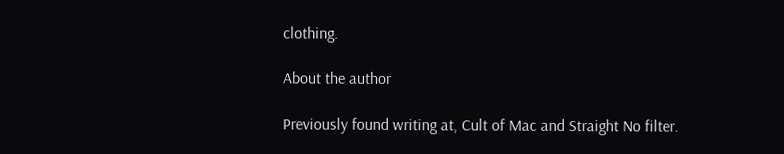clothing.

About the author

Previously found writing at, Cult of Mac and Straight No filter.